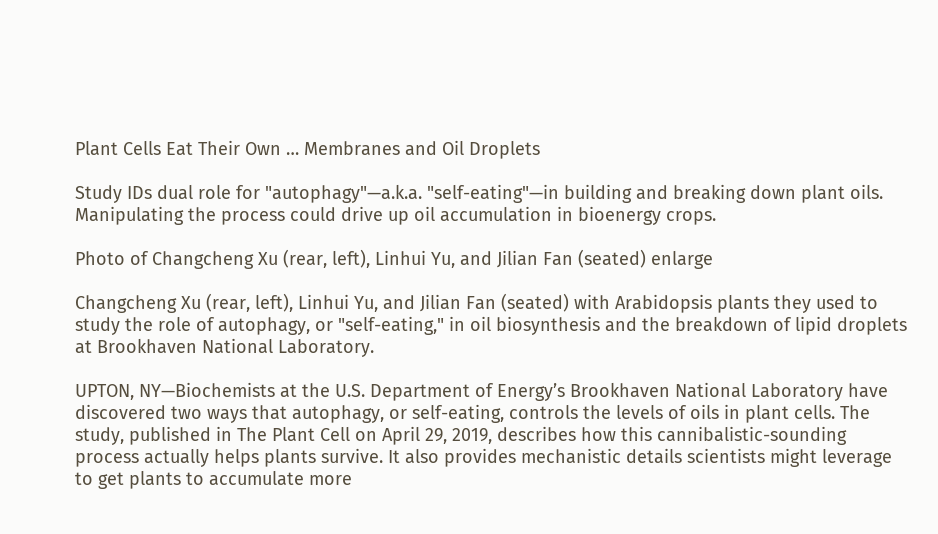Plant Cells Eat Their Own … Membranes and Oil Droplets

Study IDs dual role for "autophagy"—a.k.a. "self-eating"—in building and breaking down plant oils. Manipulating the process could drive up oil accumulation in bioenergy crops.

Photo of Changcheng Xu (rear, left), Linhui Yu, and Jilian Fan (seated) enlarge

Changcheng Xu (rear, left), Linhui Yu, and Jilian Fan (seated) with Arabidopsis plants they used to study the role of autophagy, or "self-eating," in oil biosynthesis and the breakdown of lipid droplets at Brookhaven National Laboratory.

UPTON, NY—Biochemists at the U.S. Department of Energy’s Brookhaven National Laboratory have discovered two ways that autophagy, or self-eating, controls the levels of oils in plant cells. The study, published in The Plant Cell on April 29, 2019, describes how this cannibalistic-sounding process actually helps plants survive. It also provides mechanistic details scientists might leverage to get plants to accumulate more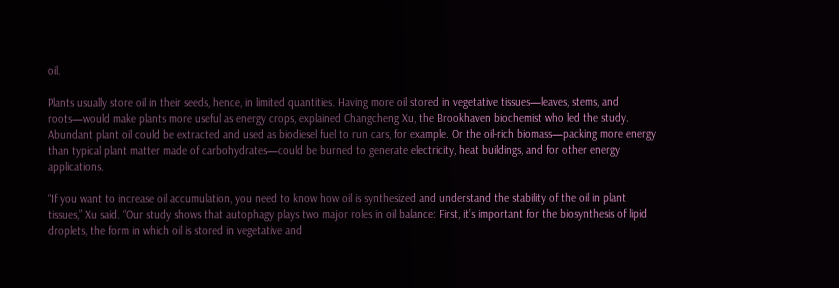oil.

Plants usually store oil in their seeds, hence, in limited quantities. Having more oil stored in vegetative tissues—leaves, stems, and roots—would make plants more useful as energy crops, explained Changcheng Xu, the Brookhaven biochemist who led the study. Abundant plant oil could be extracted and used as biodiesel fuel to run cars, for example. Or the oil-rich biomass—packing more energy than typical plant matter made of carbohydrates—could be burned to generate electricity, heat buildings, and for other energy applications.

“If you want to increase oil accumulation, you need to know how oil is synthesized and understand the stability of the oil in plant tissues,” Xu said. “Our study shows that autophagy plays two major roles in oil balance: First, it’s important for the biosynthesis of lipid droplets, the form in which oil is stored in vegetative and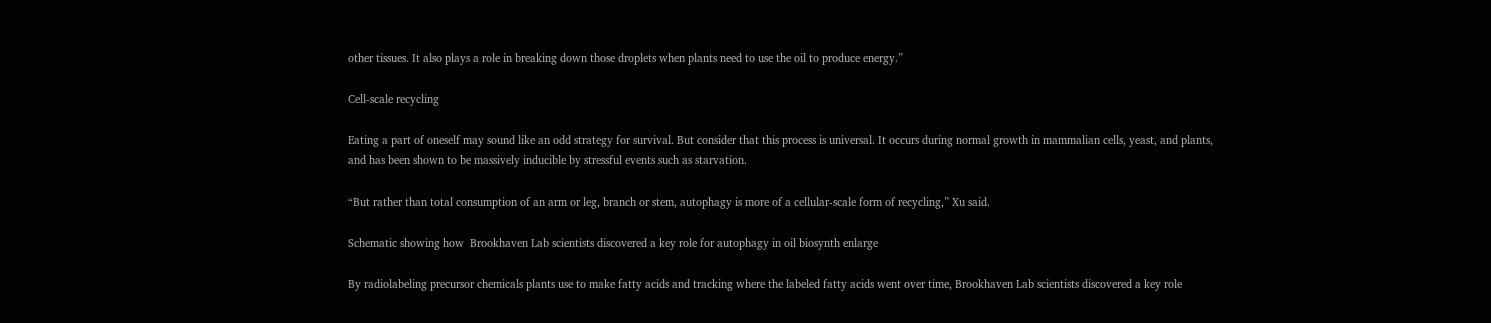other tissues. It also plays a role in breaking down those droplets when plants need to use the oil to produce energy.”

Cell-scale recycling

Eating a part of oneself may sound like an odd strategy for survival. But consider that this process is universal. It occurs during normal growth in mammalian cells, yeast, and plants, and has been shown to be massively inducible by stressful events such as starvation.

“But rather than total consumption of an arm or leg, branch or stem, autophagy is more of a cellular-scale form of recycling,” Xu said.

Schematic showing how  Brookhaven Lab scientists discovered a key role for autophagy in oil biosynth enlarge

By radiolabeling precursor chemicals plants use to make fatty acids and tracking where the labeled fatty acids went over time, Brookhaven Lab scientists discovered a key role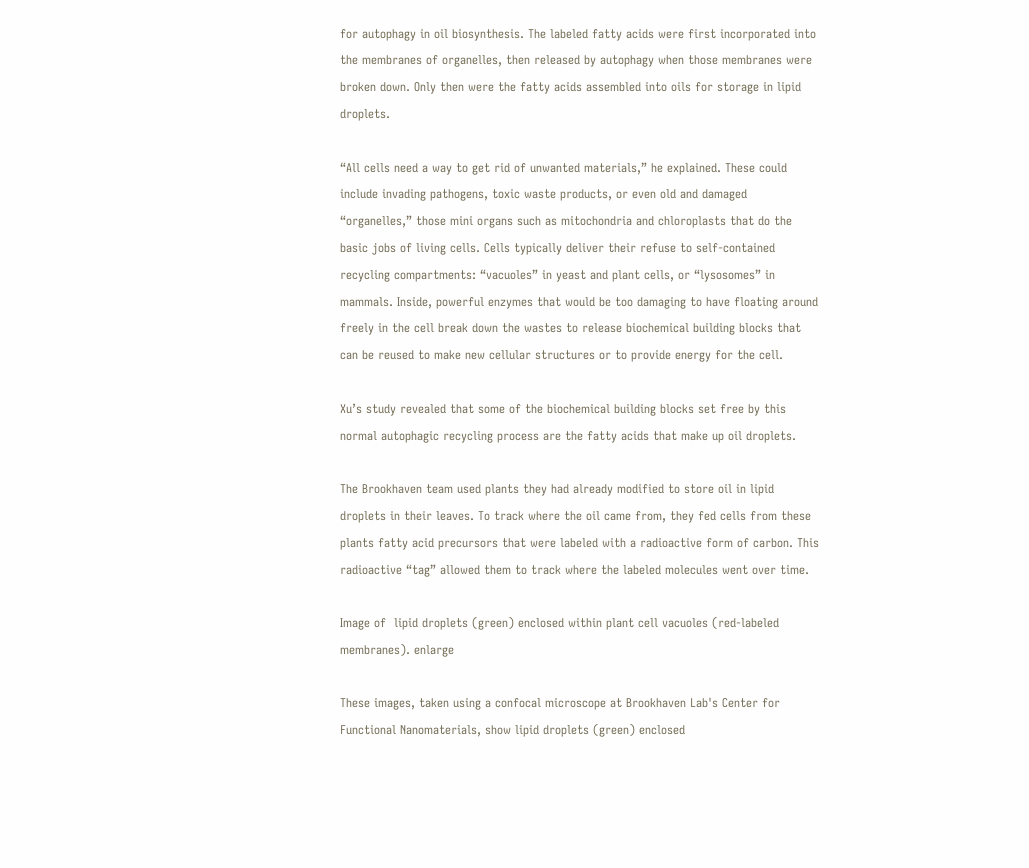for autophagy in oil biosynthesis. The labeled fatty acids were first incorporated into the membranes of organelles, then released by autophagy when those membranes were broken down. Only then were the fatty acids assembled into oils for storage in lipid droplets.

“All cells need a way to get rid of unwanted materials,” he explained. These could include invading pathogens, toxic waste products, or even old and damaged “organelles,” those mini organs such as mitochondria and chloroplasts that do the basic jobs of living cells. Cells typically deliver their refuse to self-contained recycling compartments: “vacuoles” in yeast and plant cells, or “lysosomes” in mammals. Inside, powerful enzymes that would be too damaging to have floating around freely in the cell break down the wastes to release biochemical building blocks that can be reused to make new cellular structures or to provide energy for the cell.

Xu’s study revealed that some of the biochemical building blocks set free by this normal autophagic recycling process are the fatty acids that make up oil droplets.

The Brookhaven team used plants they had already modified to store oil in lipid droplets in their leaves. To track where the oil came from, they fed cells from these plants fatty acid precursors that were labeled with a radioactive form of carbon. This radioactive “tag” allowed them to track where the labeled molecules went over time.

Image of  lipid droplets (green) enclosed within plant cell vacuoles (red-labeled membranes). enlarge

These images, taken using a confocal microscope at Brookhaven Lab's Center for Functional Nanomaterials, show lipid droplets (green) enclosed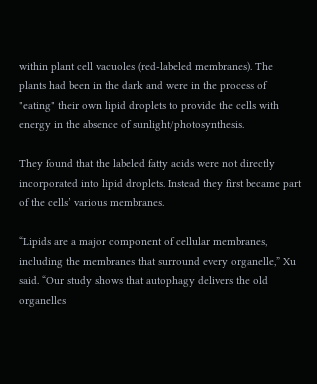within plant cell vacuoles (red-labeled membranes). The plants had been in the dark and were in the process of "eating" their own lipid droplets to provide the cells with energy in the absence of sunlight/photosynthesis.

They found that the labeled fatty acids were not directly incorporated into lipid droplets. Instead they first became part of the cells’ various membranes.

“Lipids are a major component of cellular membranes, including the membranes that surround every organelle,” Xu said. “Our study shows that autophagy delivers the old organelles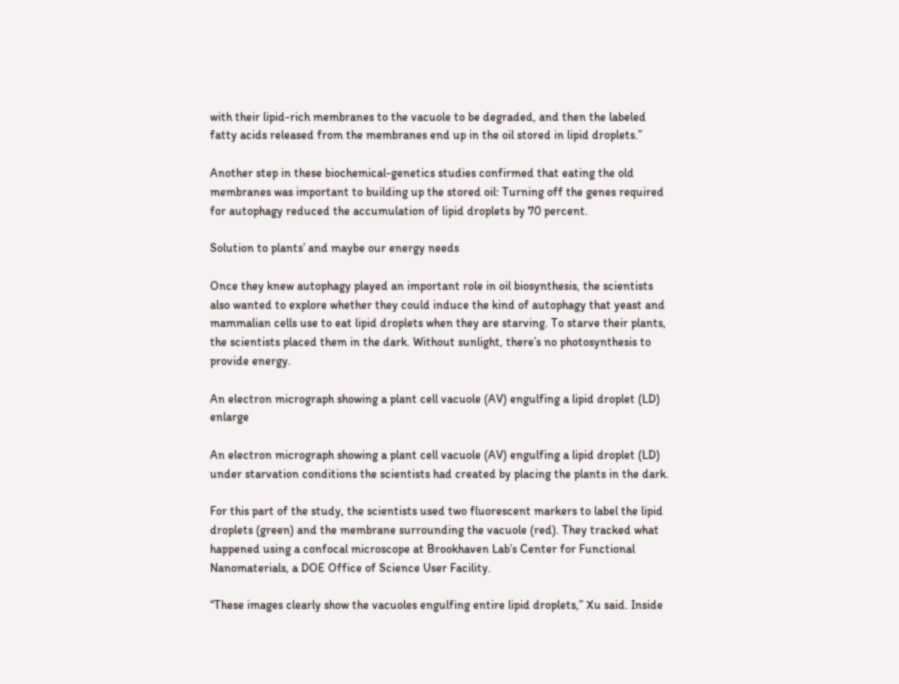with their lipid-rich membranes to the vacuole to be degraded, and then the labeled fatty acids released from the membranes end up in the oil stored in lipid droplets.”

Another step in these biochemical-genetics studies confirmed that eating the old membranes was important to building up the stored oil: Turning off the genes required for autophagy reduced the accumulation of lipid droplets by 70 percent.

Solution to plants’ and maybe our energy needs

Once they knew autophagy played an important role in oil biosynthesis, the scientists also wanted to explore whether they could induce the kind of autophagy that yeast and mammalian cells use to eat lipid droplets when they are starving. To starve their plants, the scientists placed them in the dark. Without sunlight, there’s no photosynthesis to provide energy.

An electron micrograph showing a plant cell vacuole (AV) engulfing a lipid droplet (LD) enlarge

An electron micrograph showing a plant cell vacuole (AV) engulfing a lipid droplet (LD) under starvation conditions the scientists had created by placing the plants in the dark.

For this part of the study, the scientists used two fluorescent markers to label the lipid droplets (green) and the membrane surrounding the vacuole (red). They tracked what happened using a confocal microscope at Brookhaven Lab’s Center for Functional Nanomaterials, a DOE Office of Science User Facility.

“These images clearly show the vacuoles engulfing entire lipid droplets,” Xu said. Inside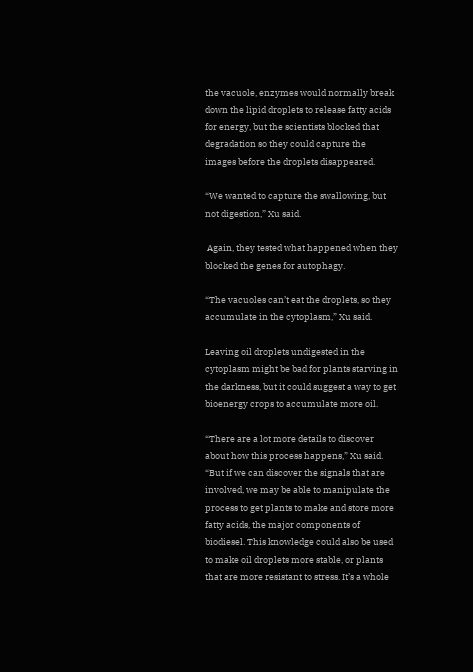the vacuole, enzymes would normally break down the lipid droplets to release fatty acids for energy, but the scientists blocked that degradation so they could capture the images before the droplets disappeared.

“We wanted to capture the swallowing, but not digestion,” Xu said.

 Again, they tested what happened when they blocked the genes for autophagy.

“The vacuoles can’t eat the droplets, so they accumulate in the cytoplasm,” Xu said.

Leaving oil droplets undigested in the cytoplasm might be bad for plants starving in the darkness, but it could suggest a way to get bioenergy crops to accumulate more oil.

“There are a lot more details to discover about how this process happens,” Xu said. “But if we can discover the signals that are involved, we may be able to manipulate the process to get plants to make and store more fatty acids, the major components of biodiesel. This knowledge could also be used to make oil droplets more stable, or plants that are more resistant to stress. It’s a whole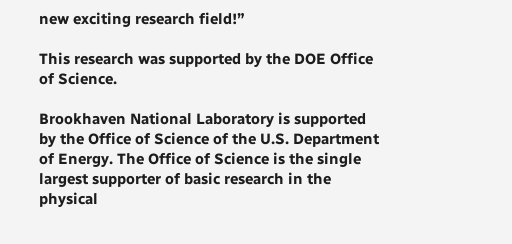new exciting research field!”

This research was supported by the DOE Office of Science.

Brookhaven National Laboratory is supported by the Office of Science of the U.S. Department of Energy. The Office of Science is the single largest supporter of basic research in the physical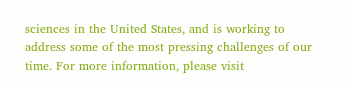sciences in the United States, and is working to address some of the most pressing challenges of our time. For more information, please visit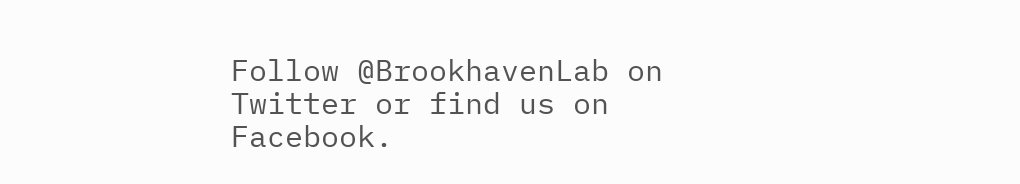Follow @BrookhavenLab on Twitter or find us on Facebook.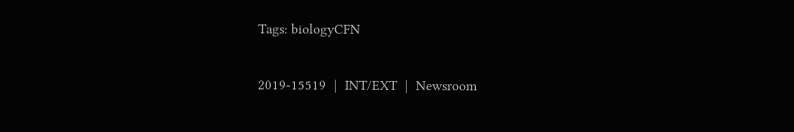Tags: biologyCFN

2019-15519  |  INT/EXT  |  Newsroom